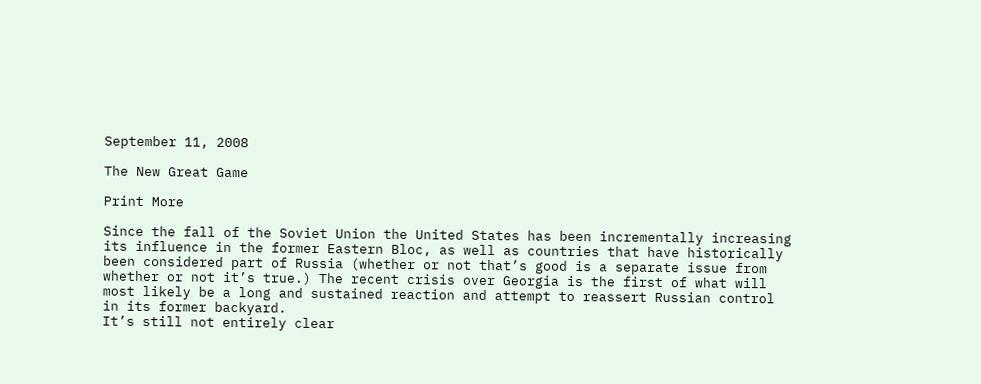September 11, 2008

The New Great Game

Print More

Since the fall of the Soviet Union the United States has been incrementally increasing its influence in the former Eastern Bloc, as well as countries that have historically been considered part of Russia (whether or not that’s good is a separate issue from whether or not it’s true.) The recent crisis over Georgia is the first of what will most likely be a long and sustained reaction and attempt to reassert Russian control in its former backyard.
It’s still not entirely clear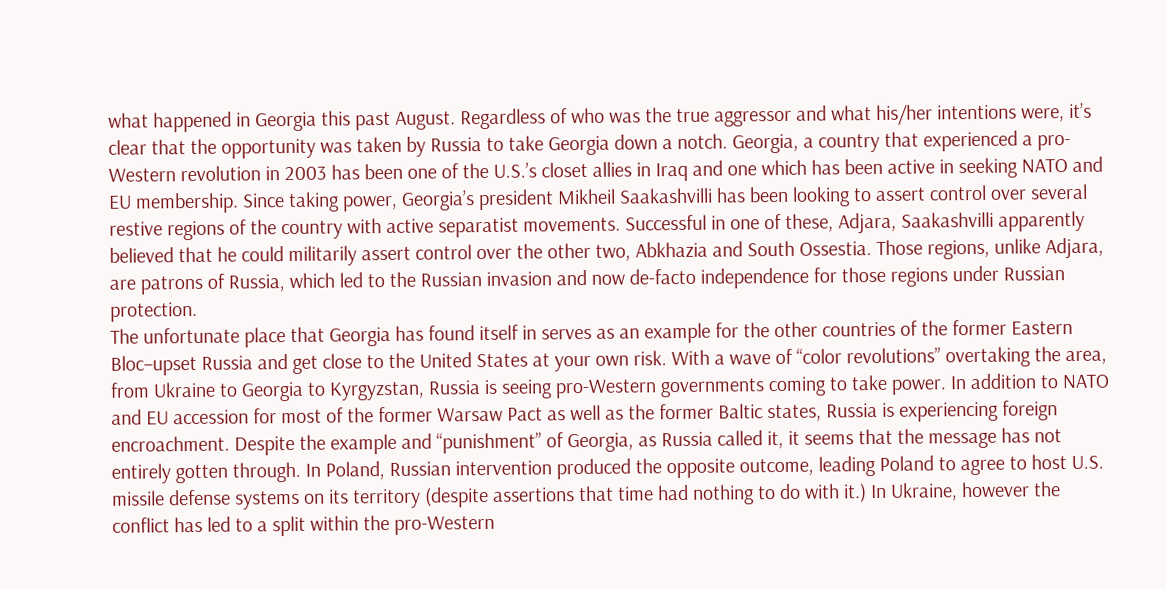what happened in Georgia this past August. Regardless of who was the true aggressor and what his/her intentions were, it’s clear that the opportunity was taken by Russia to take Georgia down a notch. Georgia, a country that experienced a pro-Western revolution in 2003 has been one of the U.S.’s closet allies in Iraq and one which has been active in seeking NATO and EU membership. Since taking power, Georgia’s president Mikheil Saakashvilli has been looking to assert control over several restive regions of the country with active separatist movements. Successful in one of these, Adjara, Saakashvilli apparently believed that he could militarily assert control over the other two, Abkhazia and South Ossestia. Those regions, unlike Adjara, are patrons of Russia, which led to the Russian invasion and now de-facto independence for those regions under Russian protection.
The unfortunate place that Georgia has found itself in serves as an example for the other countries of the former Eastern Bloc–upset Russia and get close to the United States at your own risk. With a wave of “color revolutions” overtaking the area, from Ukraine to Georgia to Kyrgyzstan, Russia is seeing pro-Western governments coming to take power. In addition to NATO and EU accession for most of the former Warsaw Pact as well as the former Baltic states, Russia is experiencing foreign encroachment. Despite the example and “punishment” of Georgia, as Russia called it, it seems that the message has not entirely gotten through. In Poland, Russian intervention produced the opposite outcome, leading Poland to agree to host U.S. missile defense systems on its territory (despite assertions that time had nothing to do with it.) In Ukraine, however the conflict has led to a split within the pro-Western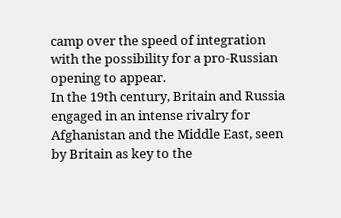camp over the speed of integration with the possibility for a pro-Russian opening to appear.
In the 19th century, Britain and Russia engaged in an intense rivalry for Afghanistan and the Middle East, seen by Britain as key to the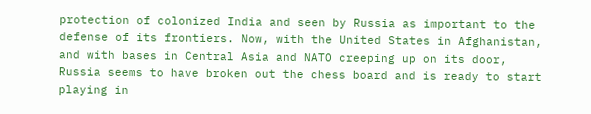protection of colonized India and seen by Russia as important to the defense of its frontiers. Now, with the United States in Afghanistan, and with bases in Central Asia and NATO creeping up on its door, Russia seems to have broken out the chess board and is ready to start playing in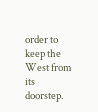order to keep the West from its doorstep.